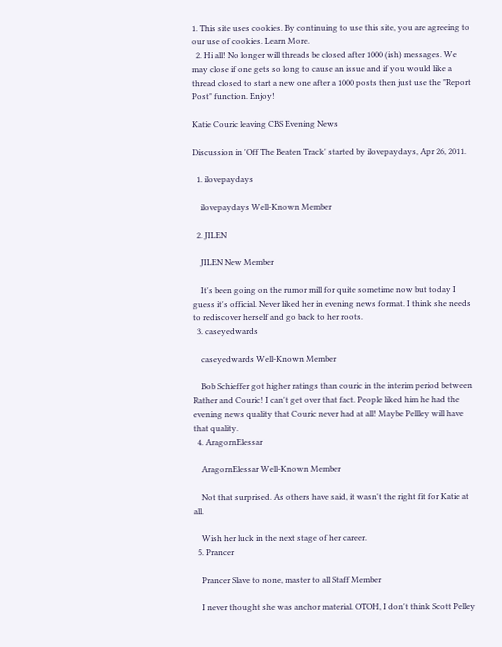1. This site uses cookies. By continuing to use this site, you are agreeing to our use of cookies. Learn More.
  2. Hi all! No longer will threads be closed after 1000 (ish) messages. We may close if one gets so long to cause an issue and if you would like a thread closed to start a new one after a 1000 posts then just use the "Report Post" function. Enjoy!

Katie Couric leaving CBS Evening News

Discussion in 'Off The Beaten Track' started by ilovepaydays, Apr 26, 2011.

  1. ilovepaydays

    ilovepaydays Well-Known Member

  2. JILEN

    JILEN New Member

    It's been going on the rumor mill for quite sometime now but today I guess it's official. Never liked her in evening news format. I think she needs to rediscover herself and go back to her roots.
  3. caseyedwards

    caseyedwards Well-Known Member

    Bob Schieffer got higher ratings than couric in the interim period between Rather and Couric! I can't get over that fact. People liked him he had the evening news quality that Couric never had at all! Maybe Pellley will have that quality.
  4. AragornElessar

    AragornElessar Well-Known Member

    Not that surprised. As others have said, it wasn't the right fit for Katie at all.

    Wish her luck in the next stage of her career.
  5. Prancer

    Prancer Slave to none, master to all Staff Member

    I never thought she was anchor material. OTOH, I don't think Scott Pelley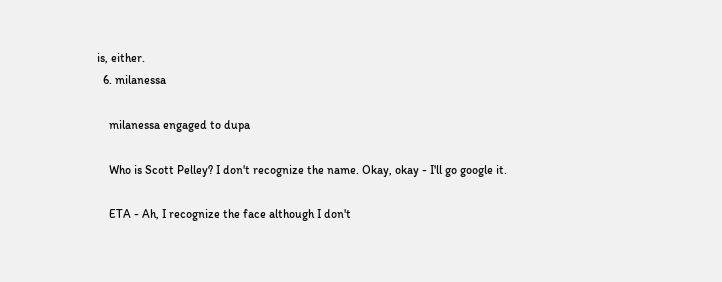is, either.
  6. milanessa

    milanessa engaged to dupa

    Who is Scott Pelley? I don't recognize the name. Okay, okay - I'll go google it.

    ETA - Ah, I recognize the face although I don't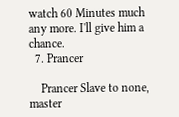watch 60 Minutes much any more. I'll give him a chance.
  7. Prancer

    Prancer Slave to none, master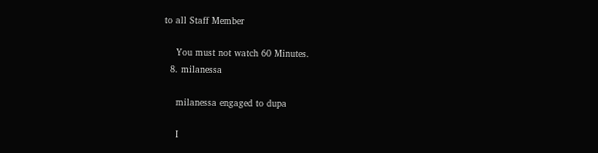to all Staff Member

    You must not watch 60 Minutes.
  8. milanessa

    milanessa engaged to dupa

    I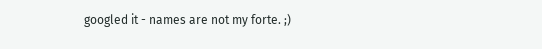googled it - names are not my forte. ;)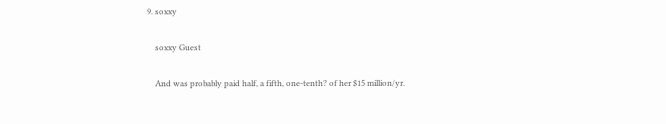9. soxxy

    soxxy Guest

    And was probably paid half, a fifth, one-tenth? of her $15 million/yr.